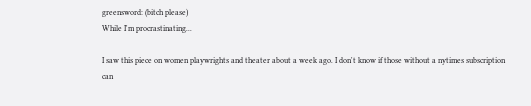greensword: (bitch please)
While I'm procrastinating...

I saw this piece on women playwrights and theater about a week ago. I don't know if those without a nytimes subscription can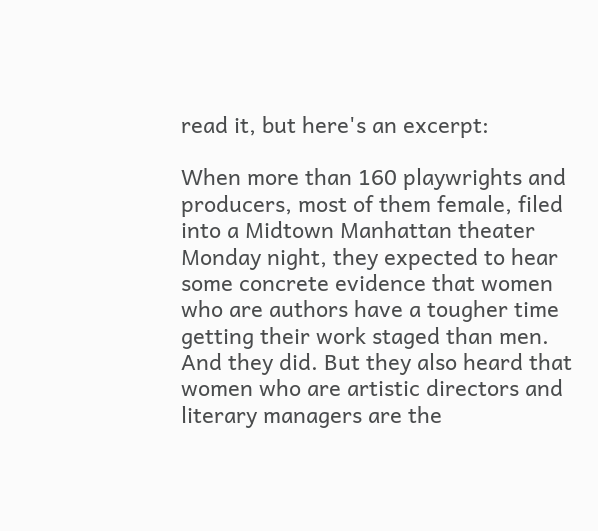read it, but here's an excerpt:

When more than 160 playwrights and producers, most of them female, filed into a Midtown Manhattan theater Monday night, they expected to hear some concrete evidence that women who are authors have a tougher time getting their work staged than men. And they did. But they also heard that women who are artistic directors and literary managers are the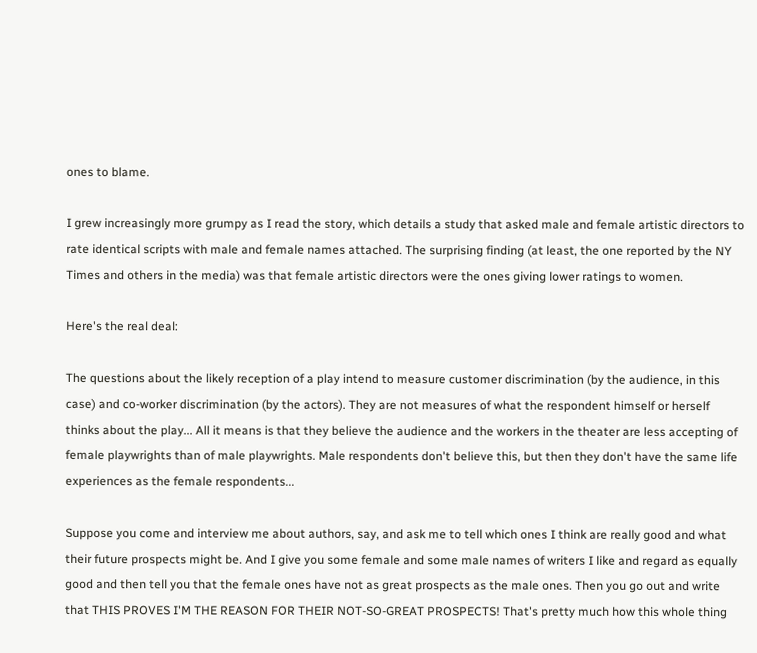ones to blame.

I grew increasingly more grumpy as I read the story, which details a study that asked male and female artistic directors to rate identical scripts with male and female names attached. The surprising finding (at least, the one reported by the NY Times and others in the media) was that female artistic directors were the ones giving lower ratings to women.

Here's the real deal:

The questions about the likely reception of a play intend to measure customer discrimination (by the audience, in this case) and co-worker discrimination (by the actors). They are not measures of what the respondent himself or herself thinks about the play... All it means is that they believe the audience and the workers in the theater are less accepting of female playwrights than of male playwrights. Male respondents don't believe this, but then they don't have the same life experiences as the female respondents...

Suppose you come and interview me about authors, say, and ask me to tell which ones I think are really good and what their future prospects might be. And I give you some female and some male names of writers I like and regard as equally good and then tell you that the female ones have not as great prospects as the male ones. Then you go out and write that THIS PROVES I'M THE REASON FOR THEIR NOT-SO-GREAT PROSPECTS! That's pretty much how this whole thing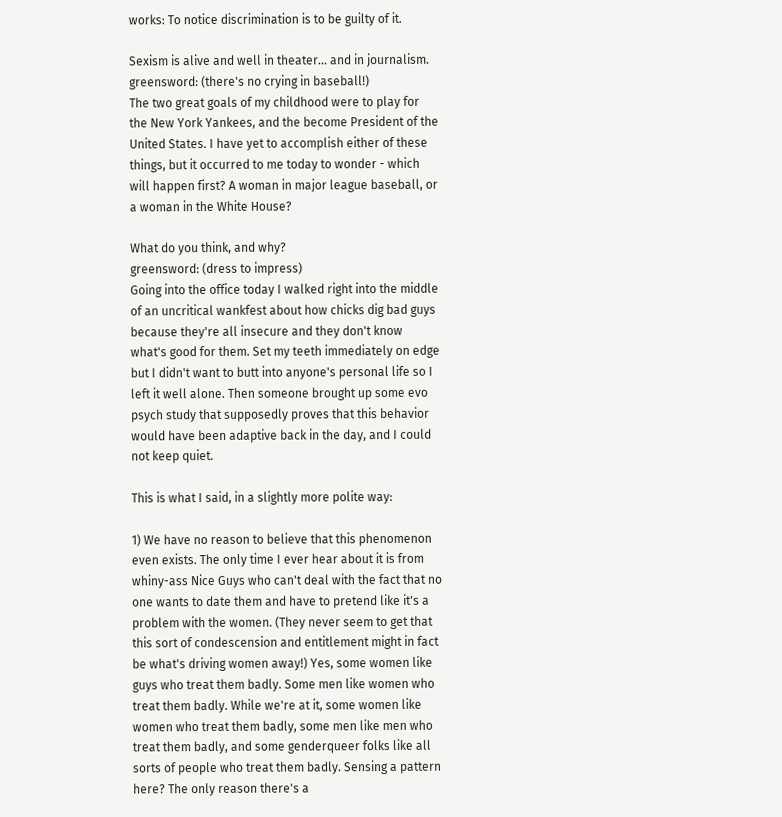works: To notice discrimination is to be guilty of it.

Sexism is alive and well in theater... and in journalism.
greensword: (there's no crying in baseball!)
The two great goals of my childhood were to play for the New York Yankees, and the become President of the United States. I have yet to accomplish either of these things, but it occurred to me today to wonder - which will happen first? A woman in major league baseball, or a woman in the White House?

What do you think, and why?
greensword: (dress to impress)
Going into the office today I walked right into the middle of an uncritical wankfest about how chicks dig bad guys because they're all insecure and they don't know what's good for them. Set my teeth immediately on edge but I didn't want to butt into anyone's personal life so I left it well alone. Then someone brought up some evo psych study that supposedly proves that this behavior would have been adaptive back in the day, and I could not keep quiet.

This is what I said, in a slightly more polite way:

1) We have no reason to believe that this phenomenon even exists. The only time I ever hear about it is from whiny-ass Nice Guys who can't deal with the fact that no one wants to date them and have to pretend like it's a problem with the women. (They never seem to get that this sort of condescension and entitlement might in fact be what's driving women away!) Yes, some women like guys who treat them badly. Some men like women who treat them badly. While we're at it, some women like women who treat them badly, some men like men who treat them badly, and some genderqueer folks like all sorts of people who treat them badly. Sensing a pattern here? The only reason there's a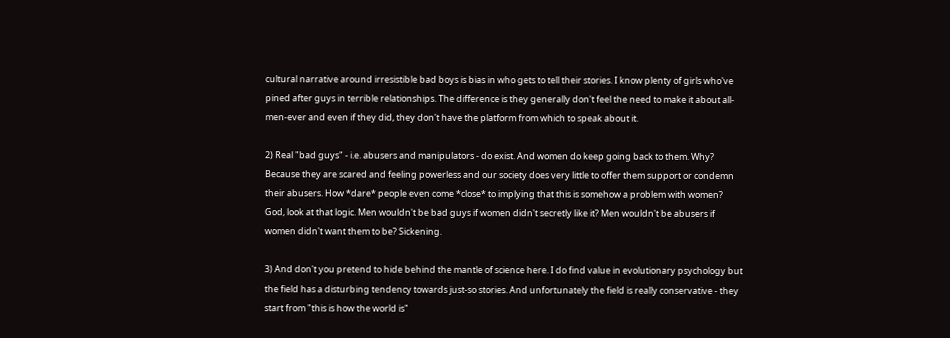cultural narrative around irresistible bad boys is bias in who gets to tell their stories. I know plenty of girls who've pined after guys in terrible relationships. The difference is they generally don't feel the need to make it about all-men-ever and even if they did, they don't have the platform from which to speak about it.

2) Real "bad guys" - i.e. abusers and manipulators - do exist. And women do keep going back to them. Why? Because they are scared and feeling powerless and our society does very little to offer them support or condemn their abusers. How *dare* people even come *close* to implying that this is somehow a problem with women? God, look at that logic. Men wouldn't be bad guys if women didn't secretly like it? Men wouldn't be abusers if women didn't want them to be? Sickening.

3) And don't you pretend to hide behind the mantle of science here. I do find value in evolutionary psychology but the field has a disturbing tendency towards just-so stories. And unfortunately the field is really conservative - they start from "this is how the world is"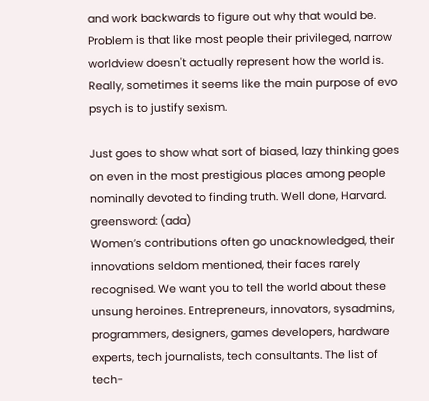and work backwards to figure out why that would be. Problem is that like most people their privileged, narrow worldview doesn't actually represent how the world is. Really, sometimes it seems like the main purpose of evo psych is to justify sexism.

Just goes to show what sort of biased, lazy thinking goes on even in the most prestigious places among people nominally devoted to finding truth. Well done, Harvard.
greensword: (ada)
Women’s contributions often go unacknowledged, their innovations seldom mentioned, their faces rarely recognised. We want you to tell the world about these unsung heroines. Entrepreneurs, innovators, sysadmins, programmers, designers, games developers, hardware experts, tech journalists, tech consultants. The list of tech-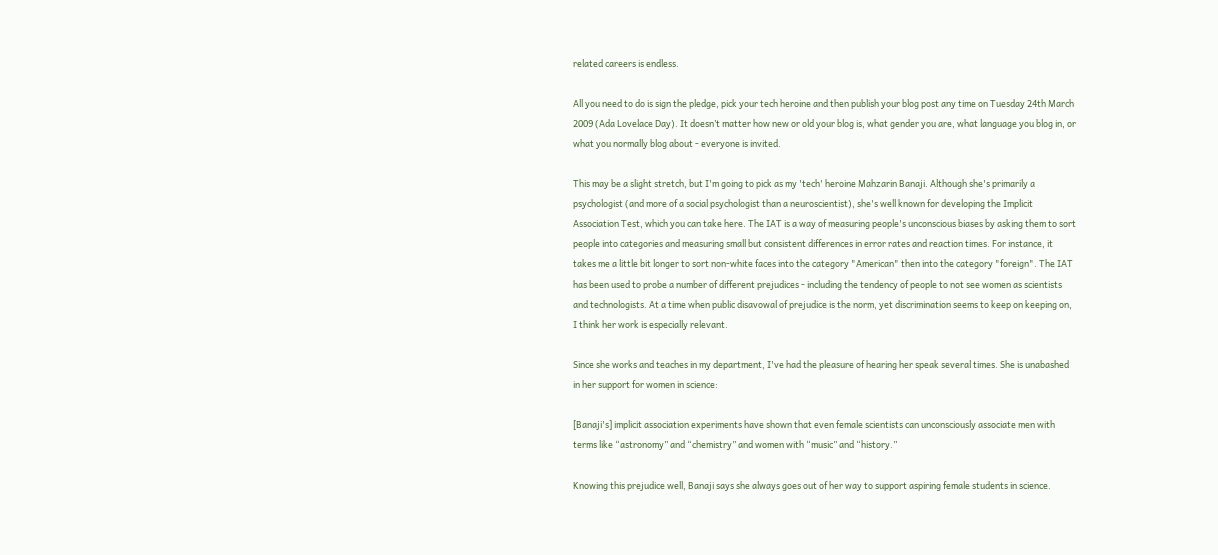related careers is endless.

All you need to do is sign the pledge, pick your tech heroine and then publish your blog post any time on Tuesday 24th March 2009 (Ada Lovelace Day). It doesn’t matter how new or old your blog is, what gender you are, what language you blog in, or what you normally blog about - everyone is invited.

This may be a slight stretch, but I'm going to pick as my 'tech' heroine Mahzarin Banaji. Although she's primarily a psychologist (and more of a social psychologist than a neuroscientist), she's well known for developing the Implicit Association Test, which you can take here. The IAT is a way of measuring people's unconscious biases by asking them to sort people into categories and measuring small but consistent differences in error rates and reaction times. For instance, it takes me a little bit longer to sort non-white faces into the category "American" then into the category "foreign". The IAT has been used to probe a number of different prejudices - including the tendency of people to not see women as scientists and technologists. At a time when public disavowal of prejudice is the norm, yet discrimination seems to keep on keeping on, I think her work is especially relevant.

Since she works and teaches in my department, I've had the pleasure of hearing her speak several times. She is unabashed in her support for women in science:

[Banaji's] implicit association experiments have shown that even female scientists can unconsciously associate men with terms like “astronomy” and “chemistry” and women with “music” and “history.”

Knowing this prejudice well, Banaji says she always goes out of her way to support aspiring female students in science.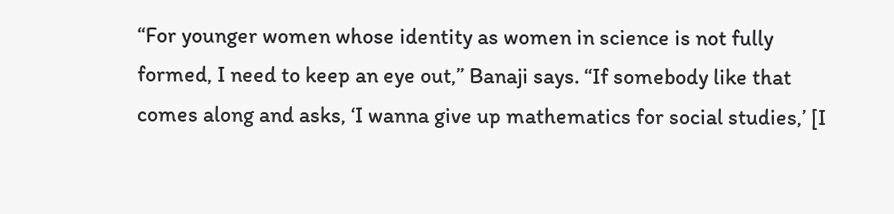“For younger women whose identity as women in science is not fully formed, I need to keep an eye out,” Banaji says. “If somebody like that comes along and asks, ‘I wanna give up mathematics for social studies,’ [I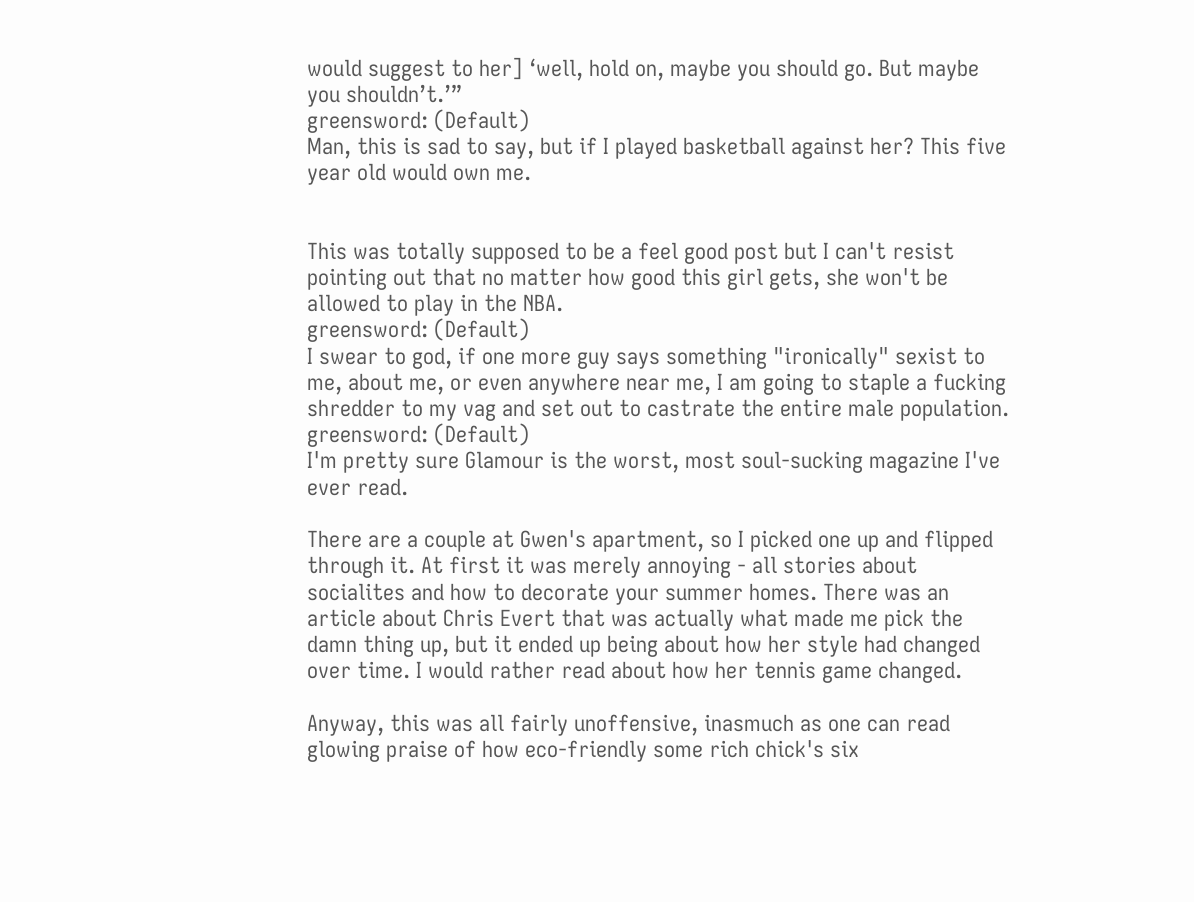would suggest to her] ‘well, hold on, maybe you should go. But maybe you shouldn’t.’”
greensword: (Default)
Man, this is sad to say, but if I played basketball against her? This five year old would own me.


This was totally supposed to be a feel good post but I can't resist pointing out that no matter how good this girl gets, she won't be allowed to play in the NBA.
greensword: (Default)
I swear to god, if one more guy says something "ironically" sexist to me, about me, or even anywhere near me, I am going to staple a fucking shredder to my vag and set out to castrate the entire male population.
greensword: (Default)
I'm pretty sure Glamour is the worst, most soul-sucking magazine I've ever read.

There are a couple at Gwen's apartment, so I picked one up and flipped through it. At first it was merely annoying - all stories about socialites and how to decorate your summer homes. There was an article about Chris Evert that was actually what made me pick the damn thing up, but it ended up being about how her style had changed over time. I would rather read about how her tennis game changed.

Anyway, this was all fairly unoffensive, inasmuch as one can read glowing praise of how eco-friendly some rich chick's six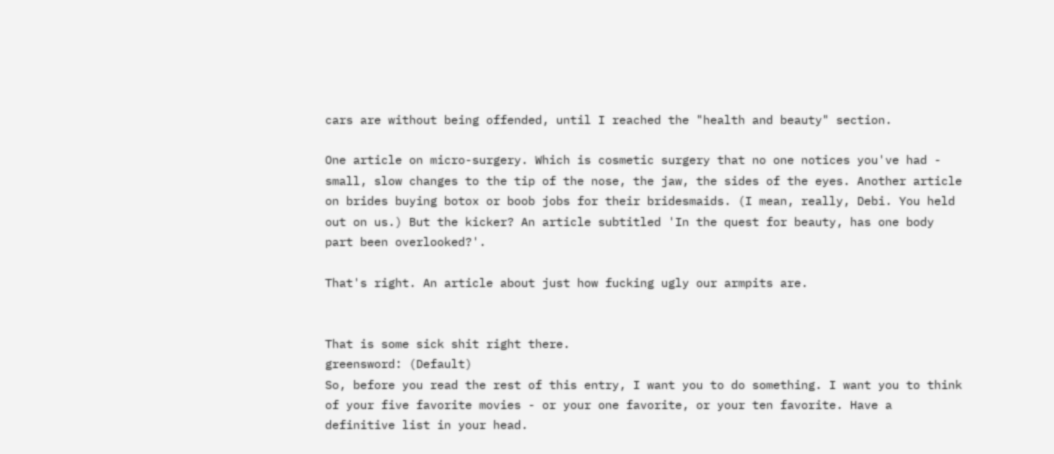cars are without being offended, until I reached the "health and beauty" section.

One article on micro-surgery. Which is cosmetic surgery that no one notices you've had - small, slow changes to the tip of the nose, the jaw, the sides of the eyes. Another article on brides buying botox or boob jobs for their bridesmaids. (I mean, really, Debi. You held out on us.) But the kicker? An article subtitled 'In the quest for beauty, has one body part been overlooked?'.

That's right. An article about just how fucking ugly our armpits are.


That is some sick shit right there.
greensword: (Default)
So, before you read the rest of this entry, I want you to do something. I want you to think of your five favorite movies - or your one favorite, or your ten favorite. Have a definitive list in your head.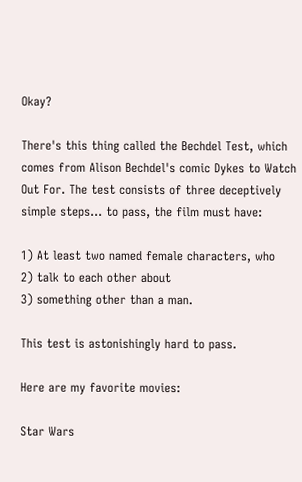Okay?

There's this thing called the Bechdel Test, which comes from Alison Bechdel's comic Dykes to Watch Out For. The test consists of three deceptively simple steps... to pass, the film must have:

1) At least two named female characters, who
2) talk to each other about
3) something other than a man.

This test is astonishingly hard to pass.

Here are my favorite movies:

Star Wars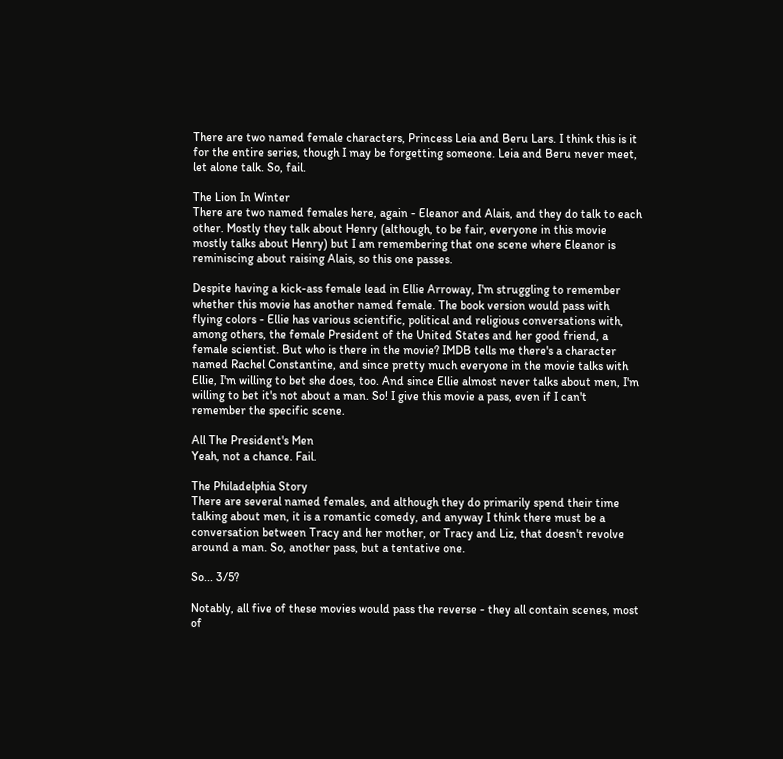There are two named female characters, Princess Leia and Beru Lars. I think this is it for the entire series, though I may be forgetting someone. Leia and Beru never meet, let alone talk. So, fail.

The Lion In Winter
There are two named females here, again - Eleanor and Alais, and they do talk to each other. Mostly they talk about Henry (although, to be fair, everyone in this movie mostly talks about Henry) but I am remembering that one scene where Eleanor is reminiscing about raising Alais, so this one passes.

Despite having a kick-ass female lead in Ellie Arroway, I'm struggling to remember whether this movie has another named female. The book version would pass with flying colors - Ellie has various scientific, political and religious conversations with, among others, the female President of the United States and her good friend, a female scientist. But who is there in the movie? IMDB tells me there's a character named Rachel Constantine, and since pretty much everyone in the movie talks with Ellie, I'm willing to bet she does, too. And since Ellie almost never talks about men, I'm willing to bet it's not about a man. So! I give this movie a pass, even if I can't remember the specific scene.

All The President's Men
Yeah, not a chance. Fail.

The Philadelphia Story
There are several named females, and although they do primarily spend their time talking about men, it is a romantic comedy, and anyway I think there must be a conversation between Tracy and her mother, or Tracy and Liz, that doesn't revolve around a man. So, another pass, but a tentative one.

So... 3/5?

Notably, all five of these movies would pass the reverse - they all contain scenes, most of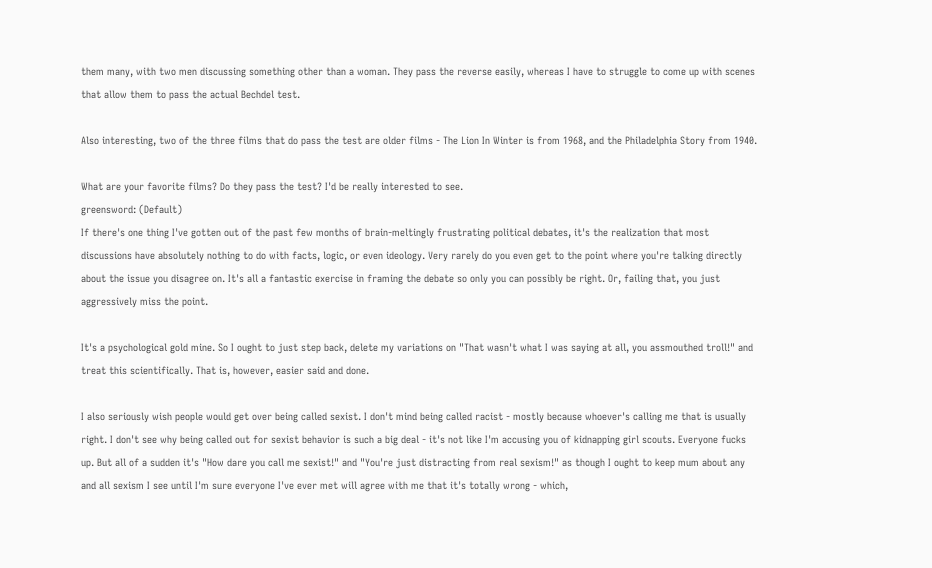them many, with two men discussing something other than a woman. They pass the reverse easily, whereas I have to struggle to come up with scenes that allow them to pass the actual Bechdel test.

Also interesting, two of the three films that do pass the test are older films - The Lion In Winter is from 1968, and the Philadelphia Story from 1940.

What are your favorite films? Do they pass the test? I'd be really interested to see.
greensword: (Default)
If there's one thing I've gotten out of the past few months of brain-meltingly frustrating political debates, it's the realization that most discussions have absolutely nothing to do with facts, logic, or even ideology. Very rarely do you even get to the point where you're talking directly about the issue you disagree on. It's all a fantastic exercise in framing the debate so only you can possibly be right. Or, failing that, you just aggressively miss the point.

It's a psychological gold mine. So I ought to just step back, delete my variations on "That wasn't what I was saying at all, you assmouthed troll!" and treat this scientifically. That is, however, easier said and done.

I also seriously wish people would get over being called sexist. I don't mind being called racist - mostly because whoever's calling me that is usually right. I don't see why being called out for sexist behavior is such a big deal - it's not like I'm accusing you of kidnapping girl scouts. Everyone fucks up. But all of a sudden it's "How dare you call me sexist!" and "You're just distracting from real sexism!" as though I ought to keep mum about any and all sexism I see until I'm sure everyone I've ever met will agree with me that it's totally wrong - which,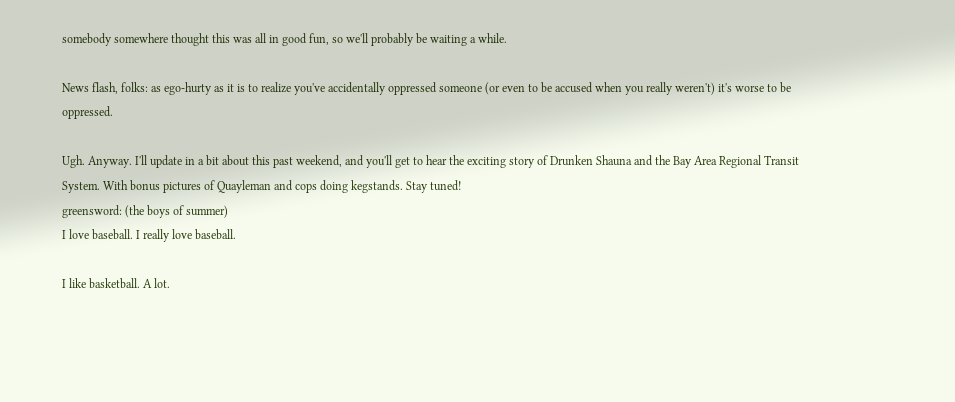somebody somewhere thought this was all in good fun, so we'll probably be waiting a while.

News flash, folks: as ego-hurty as it is to realize you've accidentally oppressed someone (or even to be accused when you really weren't) it's worse to be oppressed.

Ugh. Anyway. I'll update in a bit about this past weekend, and you'll get to hear the exciting story of Drunken Shauna and the Bay Area Regional Transit System. With bonus pictures of Quayleman and cops doing kegstands. Stay tuned!
greensword: (the boys of summer)
I love baseball. I really love baseball.

I like basketball. A lot.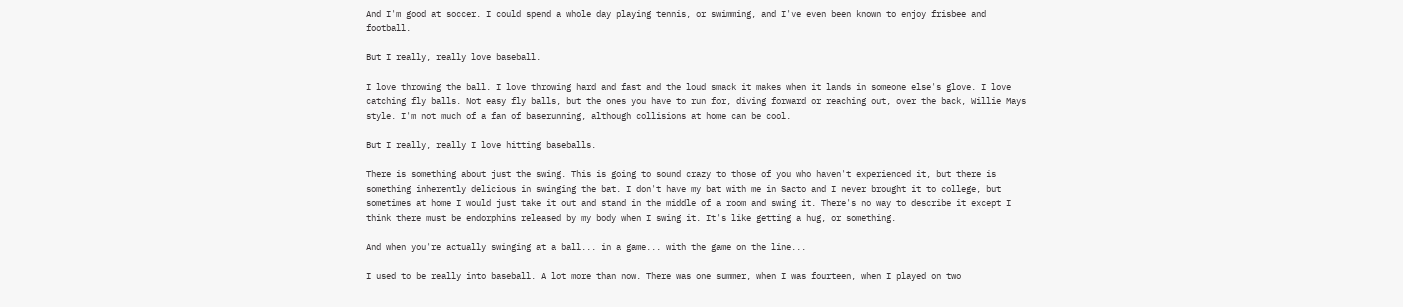And I'm good at soccer. I could spend a whole day playing tennis, or swimming, and I've even been known to enjoy frisbee and football.

But I really, really love baseball.

I love throwing the ball. I love throwing hard and fast and the loud smack it makes when it lands in someone else's glove. I love catching fly balls. Not easy fly balls, but the ones you have to run for, diving forward or reaching out, over the back, Willie Mays style. I'm not much of a fan of baserunning, although collisions at home can be cool.

But I really, really I love hitting baseballs.

There is something about just the swing. This is going to sound crazy to those of you who haven't experienced it, but there is something inherently delicious in swinging the bat. I don't have my bat with me in Sacto and I never brought it to college, but sometimes at home I would just take it out and stand in the middle of a room and swing it. There's no way to describe it except I think there must be endorphins released by my body when I swing it. It's like getting a hug, or something.

And when you're actually swinging at a ball... in a game... with the game on the line...

I used to be really into baseball. A lot more than now. There was one summer, when I was fourteen, when I played on two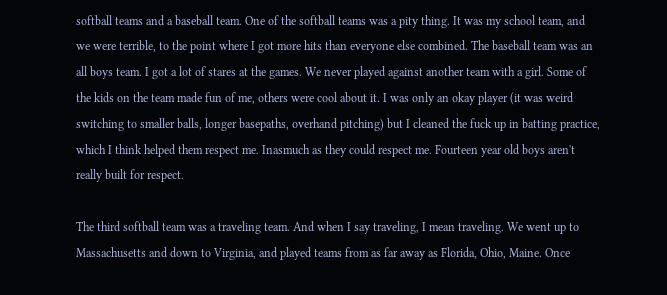softball teams and a baseball team. One of the softball teams was a pity thing. It was my school team, and we were terrible, to the point where I got more hits than everyone else combined. The baseball team was an all boys team. I got a lot of stares at the games. We never played against another team with a girl. Some of the kids on the team made fun of me, others were cool about it. I was only an okay player (it was weird switching to smaller balls, longer basepaths, overhand pitching) but I cleaned the fuck up in batting practice, which I think helped them respect me. Inasmuch as they could respect me. Fourteen year old boys aren't really built for respect.

The third softball team was a traveling team. And when I say traveling, I mean traveling. We went up to Massachusetts and down to Virginia, and played teams from as far away as Florida, Ohio, Maine. Once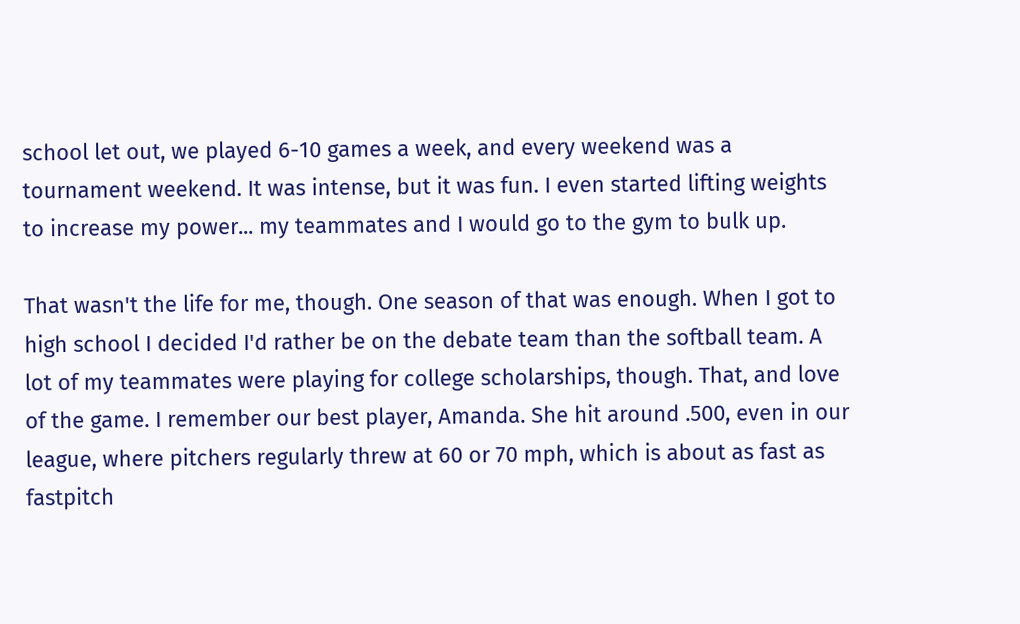school let out, we played 6-10 games a week, and every weekend was a tournament weekend. It was intense, but it was fun. I even started lifting weights to increase my power... my teammates and I would go to the gym to bulk up.

That wasn't the life for me, though. One season of that was enough. When I got to high school I decided I'd rather be on the debate team than the softball team. A lot of my teammates were playing for college scholarships, though. That, and love of the game. I remember our best player, Amanda. She hit around .500, even in our league, where pitchers regularly threw at 60 or 70 mph, which is about as fast as fastpitch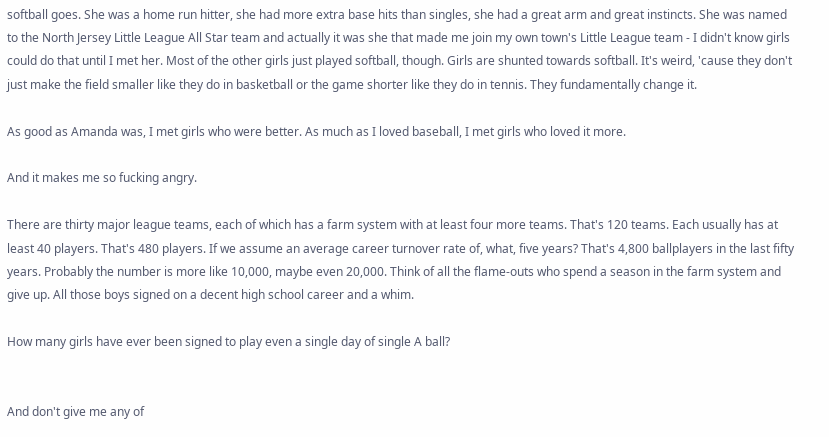softball goes. She was a home run hitter, she had more extra base hits than singles, she had a great arm and great instincts. She was named to the North Jersey Little League All Star team and actually it was she that made me join my own town's Little League team - I didn't know girls could do that until I met her. Most of the other girls just played softball, though. Girls are shunted towards softball. It's weird, 'cause they don't just make the field smaller like they do in basketball or the game shorter like they do in tennis. They fundamentally change it.

As good as Amanda was, I met girls who were better. As much as I loved baseball, I met girls who loved it more.

And it makes me so fucking angry.

There are thirty major league teams, each of which has a farm system with at least four more teams. That's 120 teams. Each usually has at least 40 players. That's 480 players. If we assume an average career turnover rate of, what, five years? That's 4,800 ballplayers in the last fifty years. Probably the number is more like 10,000, maybe even 20,000. Think of all the flame-outs who spend a season in the farm system and give up. All those boys signed on a decent high school career and a whim.

How many girls have ever been signed to play even a single day of single A ball?


And don't give me any of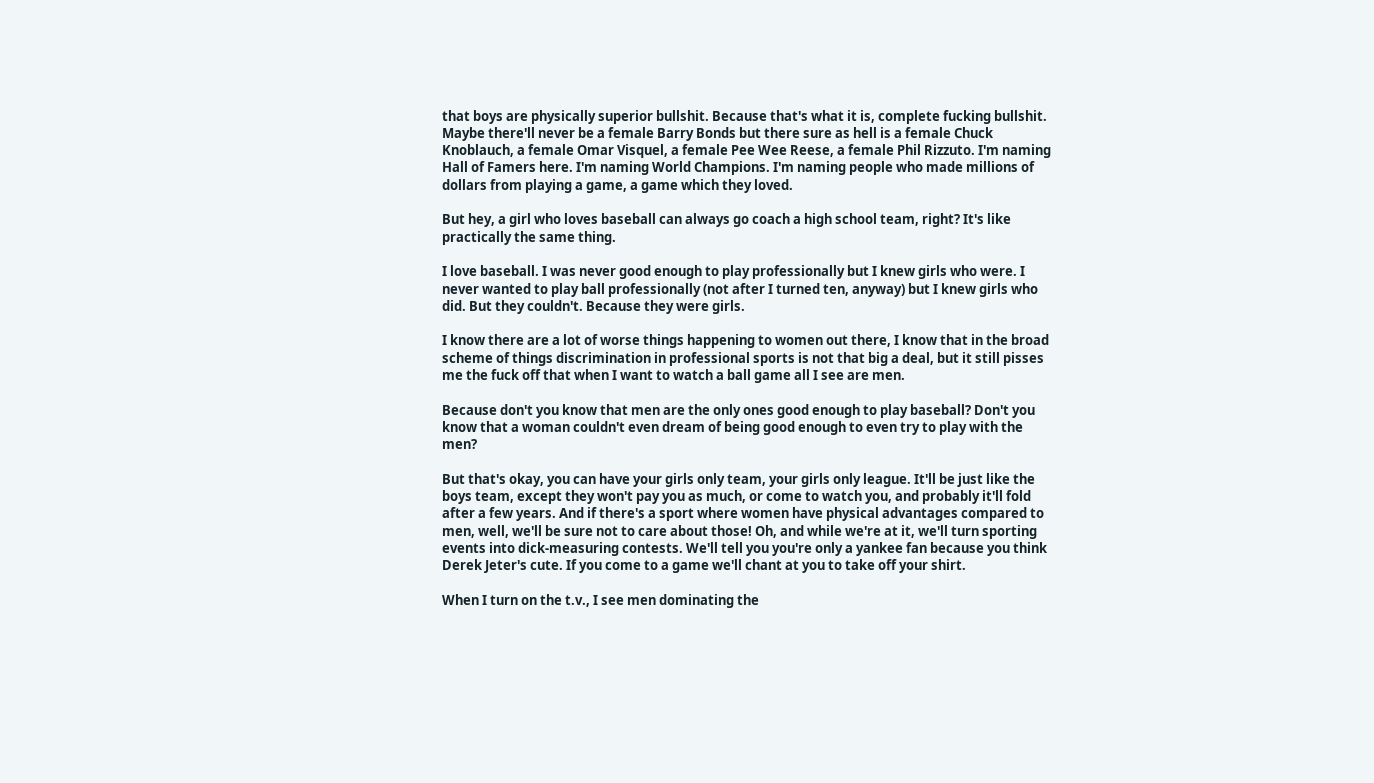that boys are physically superior bullshit. Because that's what it is, complete fucking bullshit. Maybe there'll never be a female Barry Bonds but there sure as hell is a female Chuck Knoblauch, a female Omar Visquel, a female Pee Wee Reese, a female Phil Rizzuto. I'm naming Hall of Famers here. I'm naming World Champions. I'm naming people who made millions of dollars from playing a game, a game which they loved.

But hey, a girl who loves baseball can always go coach a high school team, right? It's like practically the same thing.

I love baseball. I was never good enough to play professionally but I knew girls who were. I never wanted to play ball professionally (not after I turned ten, anyway) but I knew girls who did. But they couldn't. Because they were girls.

I know there are a lot of worse things happening to women out there, I know that in the broad scheme of things discrimination in professional sports is not that big a deal, but it still pisses me the fuck off that when I want to watch a ball game all I see are men.

Because don't you know that men are the only ones good enough to play baseball? Don't you know that a woman couldn't even dream of being good enough to even try to play with the men?

But that's okay, you can have your girls only team, your girls only league. It'll be just like the boys team, except they won't pay you as much, or come to watch you, and probably it'll fold after a few years. And if there's a sport where women have physical advantages compared to men, well, we'll be sure not to care about those! Oh, and while we're at it, we'll turn sporting events into dick-measuring contests. We'll tell you you're only a yankee fan because you think Derek Jeter's cute. If you come to a game we'll chant at you to take off your shirt.

When I turn on the t.v., I see men dominating the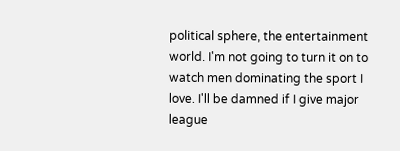political sphere, the entertainment world. I'm not going to turn it on to watch men dominating the sport I love. I'll be damned if I give major league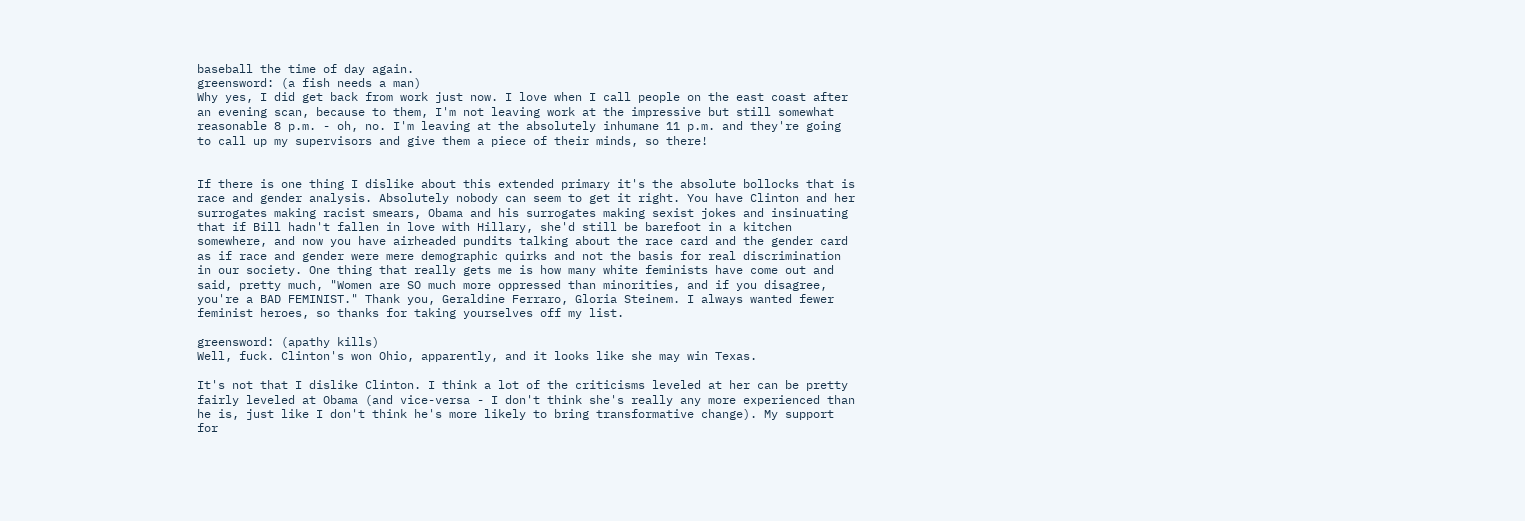baseball the time of day again.
greensword: (a fish needs a man)
Why yes, I did get back from work just now. I love when I call people on the east coast after an evening scan, because to them, I'm not leaving work at the impressive but still somewhat reasonable 8 p.m. - oh, no. I'm leaving at the absolutely inhumane 11 p.m. and they're going to call up my supervisors and give them a piece of their minds, so there!


If there is one thing I dislike about this extended primary it's the absolute bollocks that is race and gender analysis. Absolutely nobody can seem to get it right. You have Clinton and her surrogates making racist smears, Obama and his surrogates making sexist jokes and insinuating that if Bill hadn't fallen in love with Hillary, she'd still be barefoot in a kitchen somewhere, and now you have airheaded pundits talking about the race card and the gender card as if race and gender were mere demographic quirks and not the basis for real discrimination in our society. One thing that really gets me is how many white feminists have come out and said, pretty much, "Women are SO much more oppressed than minorities, and if you disagree, you're a BAD FEMINIST." Thank you, Geraldine Ferraro, Gloria Steinem. I always wanted fewer feminist heroes, so thanks for taking yourselves off my list.

greensword: (apathy kills)
Well, fuck. Clinton's won Ohio, apparently, and it looks like she may win Texas.

It's not that I dislike Clinton. I think a lot of the criticisms leveled at her can be pretty fairly leveled at Obama (and vice-versa - I don't think she's really any more experienced than he is, just like I don't think he's more likely to bring transformative change). My support for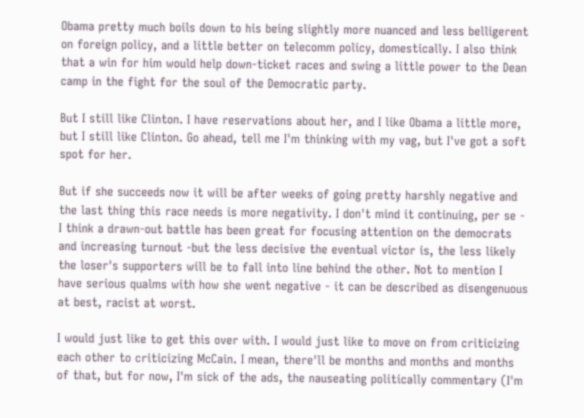Obama pretty much boils down to his being slightly more nuanced and less belligerent on foreign policy, and a little better on telecomm policy, domestically. I also think that a win for him would help down-ticket races and swing a little power to the Dean camp in the fight for the soul of the Democratic party.

But I still like Clinton. I have reservations about her, and I like Obama a little more, but I still like Clinton. Go ahead, tell me I'm thinking with my vag, but I've got a soft spot for her.

But if she succeeds now it will be after weeks of going pretty harshly negative and the last thing this race needs is more negativity. I don't mind it continuing, per se - I think a drawn-out battle has been great for focusing attention on the democrats and increasing turnout -but the less decisive the eventual victor is, the less likely the loser's supporters will be to fall into line behind the other. Not to mention I have serious qualms with how she went negative - it can be described as disengenuous at best, racist at worst.

I would just like to get this over with. I would just like to move on from criticizing each other to criticizing McCain. I mean, there'll be months and months and months of that, but for now, I'm sick of the ads, the nauseating politically commentary (I'm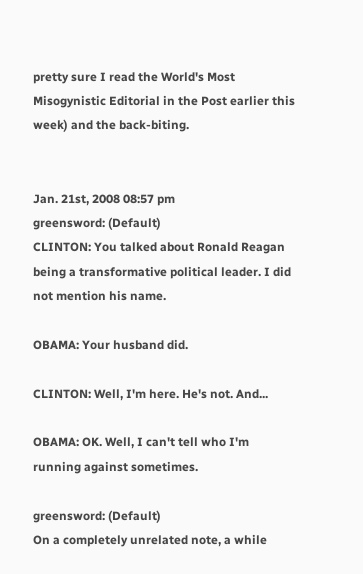pretty sure I read the World's Most Misogynistic Editorial in the Post earlier this week) and the back-biting.


Jan. 21st, 2008 08:57 pm
greensword: (Default)
CLINTON: You talked about Ronald Reagan being a transformative political leader. I did not mention his name.

OBAMA: Your husband did.

CLINTON: Well, I'm here. He's not. And...

OBAMA: OK. Well, I can't tell who I'm running against sometimes.

greensword: (Default)
On a completely unrelated note, a while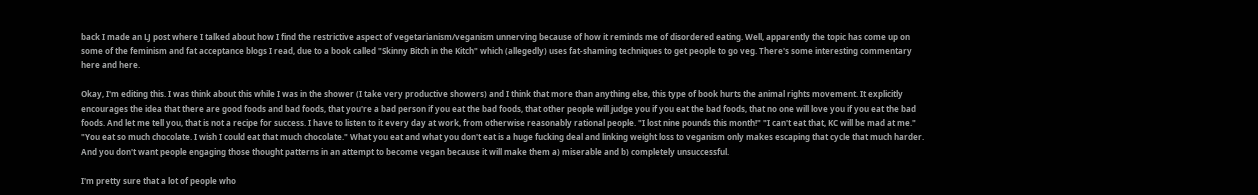back I made an LJ post where I talked about how I find the restrictive aspect of vegetarianism/veganism unnerving because of how it reminds me of disordered eating. Well, apparently the topic has come up on some of the feminism and fat acceptance blogs I read, due to a book called "Skinny Bitch in the Kitch" which (allegedly) uses fat-shaming techniques to get people to go veg. There's some interesting commentary here and here.

Okay, I'm editing this. I was think about this while I was in the shower (I take very productive showers) and I think that more than anything else, this type of book hurts the animal rights movement. It explicitly encourages the idea that there are good foods and bad foods, that you're a bad person if you eat the bad foods, that other people will judge you if you eat the bad foods, that no one will love you if you eat the bad foods. And let me tell you, that is not a recipe for success. I have to listen to it every day at work, from otherwise reasonably rational people. "I lost nine pounds this month!" "I can't eat that, KC will be mad at me." "You eat so much chocolate. I wish I could eat that much chocolate." What you eat and what you don't eat is a huge fucking deal and linking weight loss to veganism only makes escaping that cycle that much harder. And you don't want people engaging those thought patterns in an attempt to become vegan because it will make them a) miserable and b) completely unsuccessful.

I'm pretty sure that a lot of people who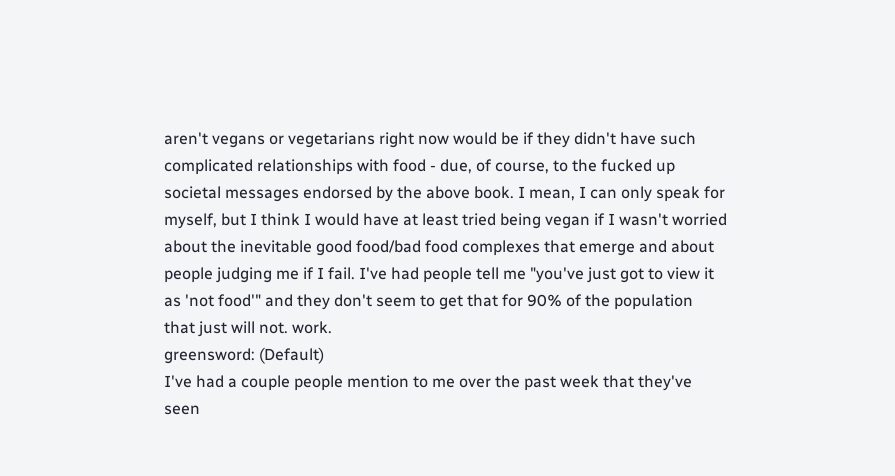aren't vegans or vegetarians right now would be if they didn't have such complicated relationships with food - due, of course, to the fucked up societal messages endorsed by the above book. I mean, I can only speak for myself, but I think I would have at least tried being vegan if I wasn't worried about the inevitable good food/bad food complexes that emerge and about people judging me if I fail. I've had people tell me "you've just got to view it as 'not food'" and they don't seem to get that for 90% of the population that just will not. work.
greensword: (Default)
I've had a couple people mention to me over the past week that they've seen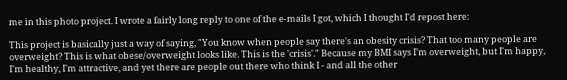me in this photo project. I wrote a fairly long reply to one of the e-mails I got, which I thought I'd repost here:

This project is basically just a way of saying, "You know when people say there's an obesity crisis? That too many people are overweight? This is what obese/overweight looks like. This is the 'crisis'." Because my BMI says I'm overweight, but I'm happy, I'm healthy, I'm attractive, and yet there are people out there who think I - and all the other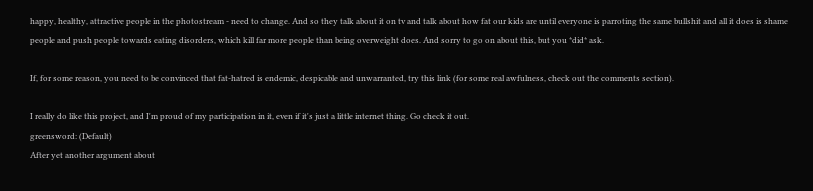happy, healthy, attractive people in the photostream - need to change. And so they talk about it on tv and talk about how fat our kids are until everyone is parroting the same bullshit and all it does is shame people and push people towards eating disorders, which kill far more people than being overweight does. And sorry to go on about this, but you *did* ask.

If, for some reason, you need to be convinced that fat-hatred is endemic, despicable and unwarranted, try this link (for some real awfulness, check out the comments section).

I really do like this project, and I'm proud of my participation in it, even if it's just a little internet thing. Go check it out.
greensword: (Default)
After yet another argument about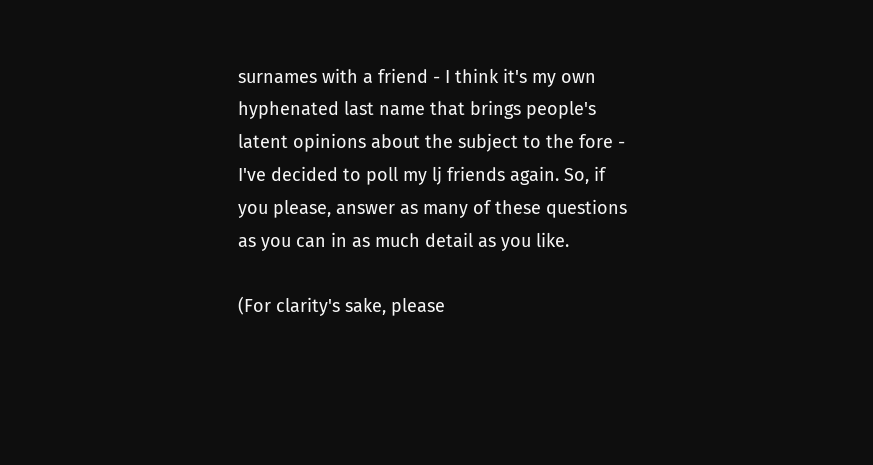surnames with a friend - I think it's my own hyphenated last name that brings people's latent opinions about the subject to the fore - I've decided to poll my lj friends again. So, if you please, answer as many of these questions as you can in as much detail as you like.

(For clarity's sake, please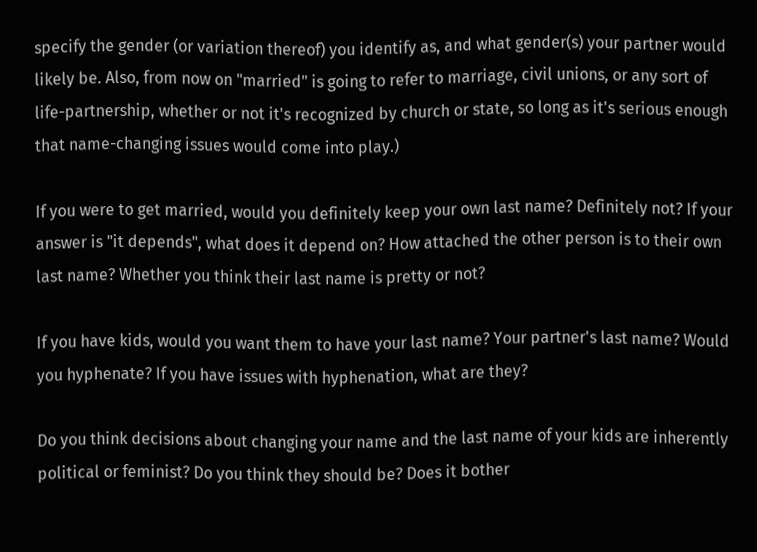specify the gender (or variation thereof) you identify as, and what gender(s) your partner would likely be. Also, from now on "married" is going to refer to marriage, civil unions, or any sort of life-partnership, whether or not it's recognized by church or state, so long as it's serious enough that name-changing issues would come into play.)

If you were to get married, would you definitely keep your own last name? Definitely not? If your answer is "it depends", what does it depend on? How attached the other person is to their own last name? Whether you think their last name is pretty or not?

If you have kids, would you want them to have your last name? Your partner's last name? Would you hyphenate? If you have issues with hyphenation, what are they?

Do you think decisions about changing your name and the last name of your kids are inherently political or feminist? Do you think they should be? Does it bother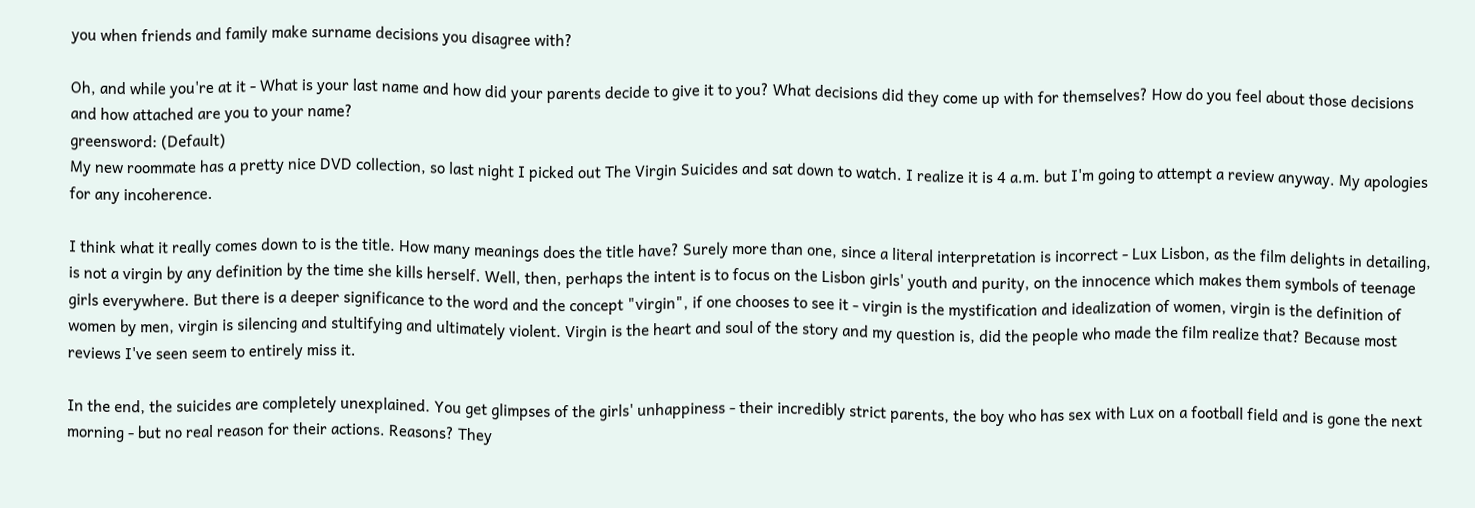you when friends and family make surname decisions you disagree with?

Oh, and while you're at it - What is your last name and how did your parents decide to give it to you? What decisions did they come up with for themselves? How do you feel about those decisions and how attached are you to your name?
greensword: (Default)
My new roommate has a pretty nice DVD collection, so last night I picked out The Virgin Suicides and sat down to watch. I realize it is 4 a.m. but I'm going to attempt a review anyway. My apologies for any incoherence.

I think what it really comes down to is the title. How many meanings does the title have? Surely more than one, since a literal interpretation is incorrect - Lux Lisbon, as the film delights in detailing, is not a virgin by any definition by the time she kills herself. Well, then, perhaps the intent is to focus on the Lisbon girls' youth and purity, on the innocence which makes them symbols of teenage girls everywhere. But there is a deeper significance to the word and the concept "virgin", if one chooses to see it - virgin is the mystification and idealization of women, virgin is the definition of women by men, virgin is silencing and stultifying and ultimately violent. Virgin is the heart and soul of the story and my question is, did the people who made the film realize that? Because most reviews I've seen seem to entirely miss it.

In the end, the suicides are completely unexplained. You get glimpses of the girls' unhappiness - their incredibly strict parents, the boy who has sex with Lux on a football field and is gone the next morning - but no real reason for their actions. Reasons? They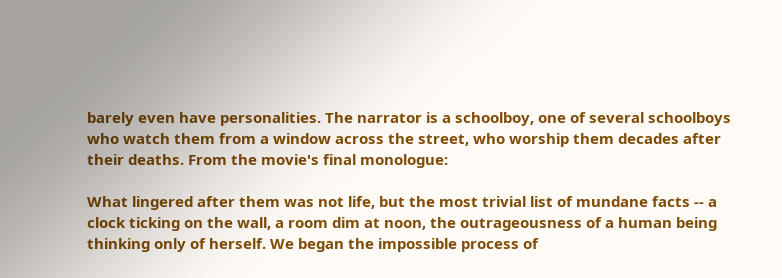barely even have personalities. The narrator is a schoolboy, one of several schoolboys who watch them from a window across the street, who worship them decades after their deaths. From the movie's final monologue:

What lingered after them was not life, but the most trivial list of mundane facts -- a clock ticking on the wall, a room dim at noon, the outrageousness of a human being thinking only of herself. We began the impossible process of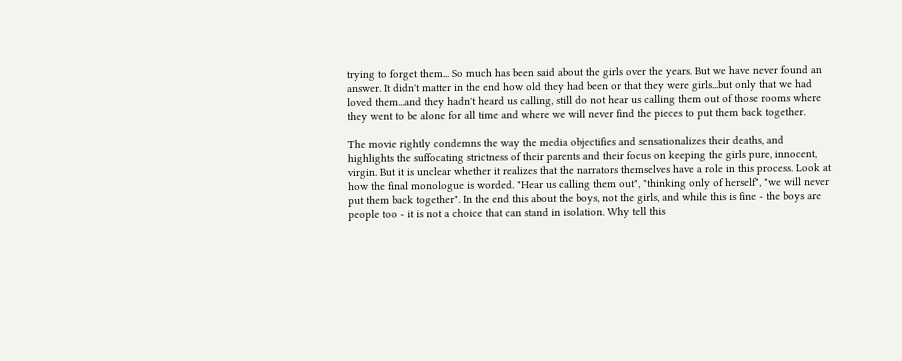trying to forget them... So much has been said about the girls over the years. But we have never found an answer. It didn't matter in the end how old they had been or that they were girls...but only that we had loved them...and they hadn't heard us calling, still do not hear us calling them out of those rooms where they went to be alone for all time and where we will never find the pieces to put them back together.

The movie rightly condemns the way the media objectifies and sensationalizes their deaths, and highlights the suffocating strictness of their parents and their focus on keeping the girls pure, innocent, virgin. But it is unclear whether it realizes that the narrators themselves have a role in this process. Look at how the final monologue is worded. "Hear us calling them out", "thinking only of herself", "we will never put them back together". In the end this about the boys, not the girls, and while this is fine - the boys are people too - it is not a choice that can stand in isolation. Why tell this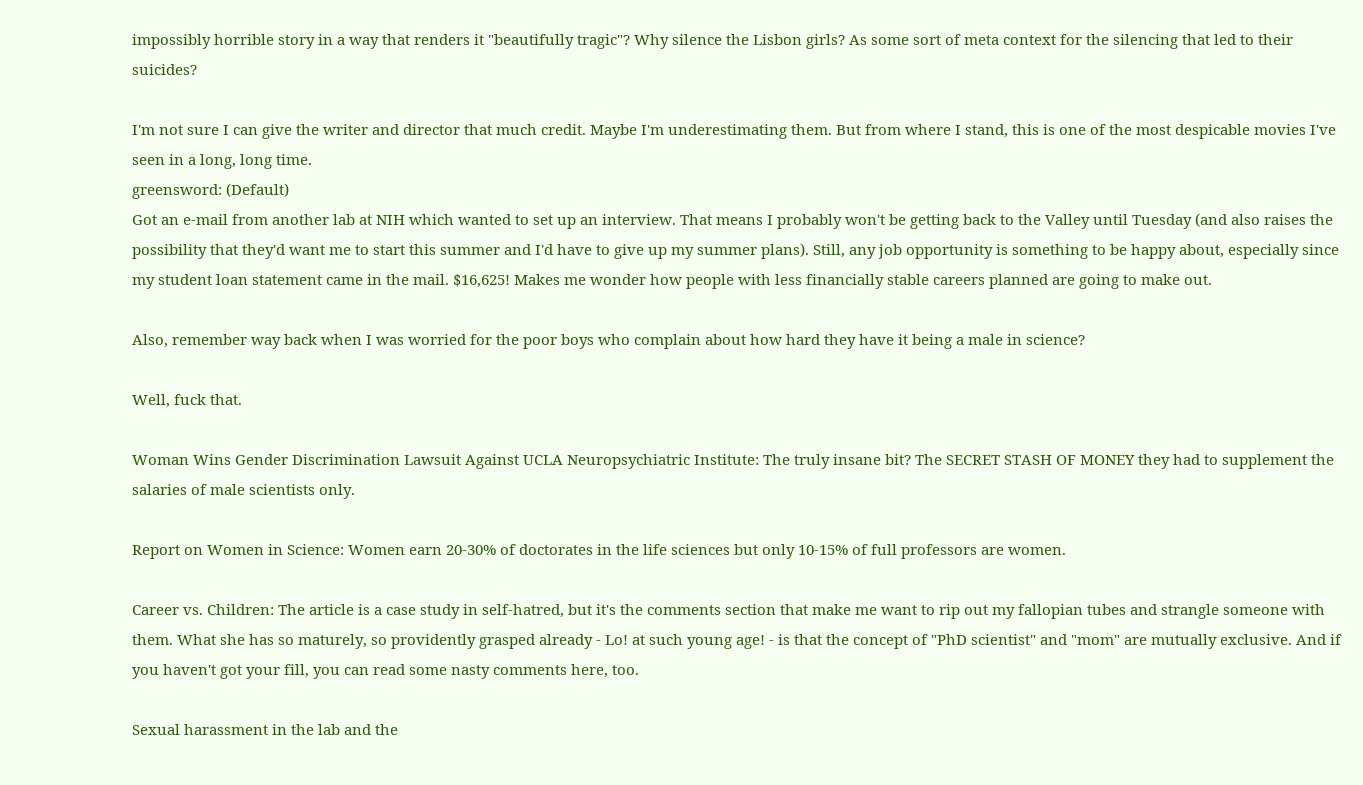impossibly horrible story in a way that renders it "beautifully tragic"? Why silence the Lisbon girls? As some sort of meta context for the silencing that led to their suicides?

I'm not sure I can give the writer and director that much credit. Maybe I'm underestimating them. But from where I stand, this is one of the most despicable movies I've seen in a long, long time.
greensword: (Default)
Got an e-mail from another lab at NIH which wanted to set up an interview. That means I probably won't be getting back to the Valley until Tuesday (and also raises the possibility that they'd want me to start this summer and I'd have to give up my summer plans). Still, any job opportunity is something to be happy about, especially since my student loan statement came in the mail. $16,625! Makes me wonder how people with less financially stable careers planned are going to make out.

Also, remember way back when I was worried for the poor boys who complain about how hard they have it being a male in science?

Well, fuck that.

Woman Wins Gender Discrimination Lawsuit Against UCLA Neuropsychiatric Institute: The truly insane bit? The SECRET STASH OF MONEY they had to supplement the salaries of male scientists only.

Report on Women in Science: Women earn 20-30% of doctorates in the life sciences but only 10-15% of full professors are women.

Career vs. Children: The article is a case study in self-hatred, but it's the comments section that make me want to rip out my fallopian tubes and strangle someone with them. What she has so maturely, so providently grasped already - Lo! at such young age! - is that the concept of "PhD scientist" and "mom" are mutually exclusive. And if you haven't got your fill, you can read some nasty comments here, too.

Sexual harassment in the lab and the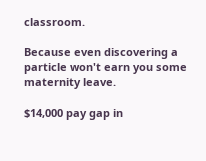classroom.

Because even discovering a particle won't earn you some maternity leave.

$14,000 pay gap in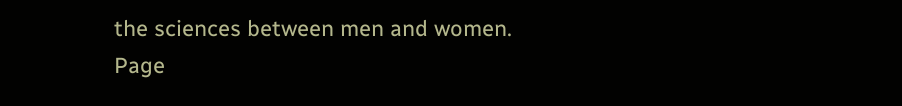the sciences between men and women.
Page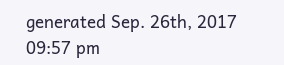generated Sep. 26th, 2017 09:57 pm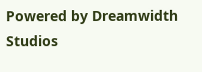Powered by Dreamwidth Studios